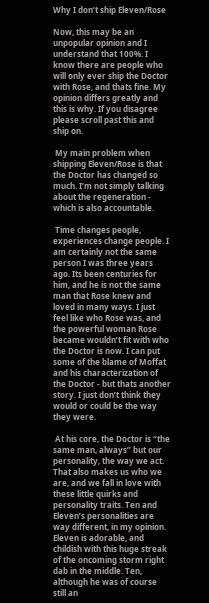Why I don’t ship Eleven/Rose

Now, this may be an unpopular opinion and I understand that 100%. I know there are people who will only ever ship the Doctor with Rose, and thats fine. My opinion differs greatly and this is why. If you disagree please scroll past this and ship on.

 My main problem when shipping Eleven/Rose is that the Doctor has changed so much. I’m not simply talking about the regeneration - which is also accountable.

 Time changes people, experiences change people. I am certainly not the same person I was three years ago. Its been centuries for him, and he is not the same man that Rose knew and loved in many ways. I just feel like who Rose was, and the powerful woman Rose became wouldn’t fit with who the Doctor is now. I can put some of the blame of Moffat and his characterization of the Doctor - but thats another story. I just don’t think they would or could be the way they were.

 At his core, the Doctor is “the same man, always” but our personality, the way we act. That also makes us who we are, and we fall in love with these little quirks and personality traits. Ten and Eleven’s personalities are way different, in my opinion. Eleven is adorable, and childish with this huge streak of the oncoming storm right dab in the middle. Ten, although he was of course still an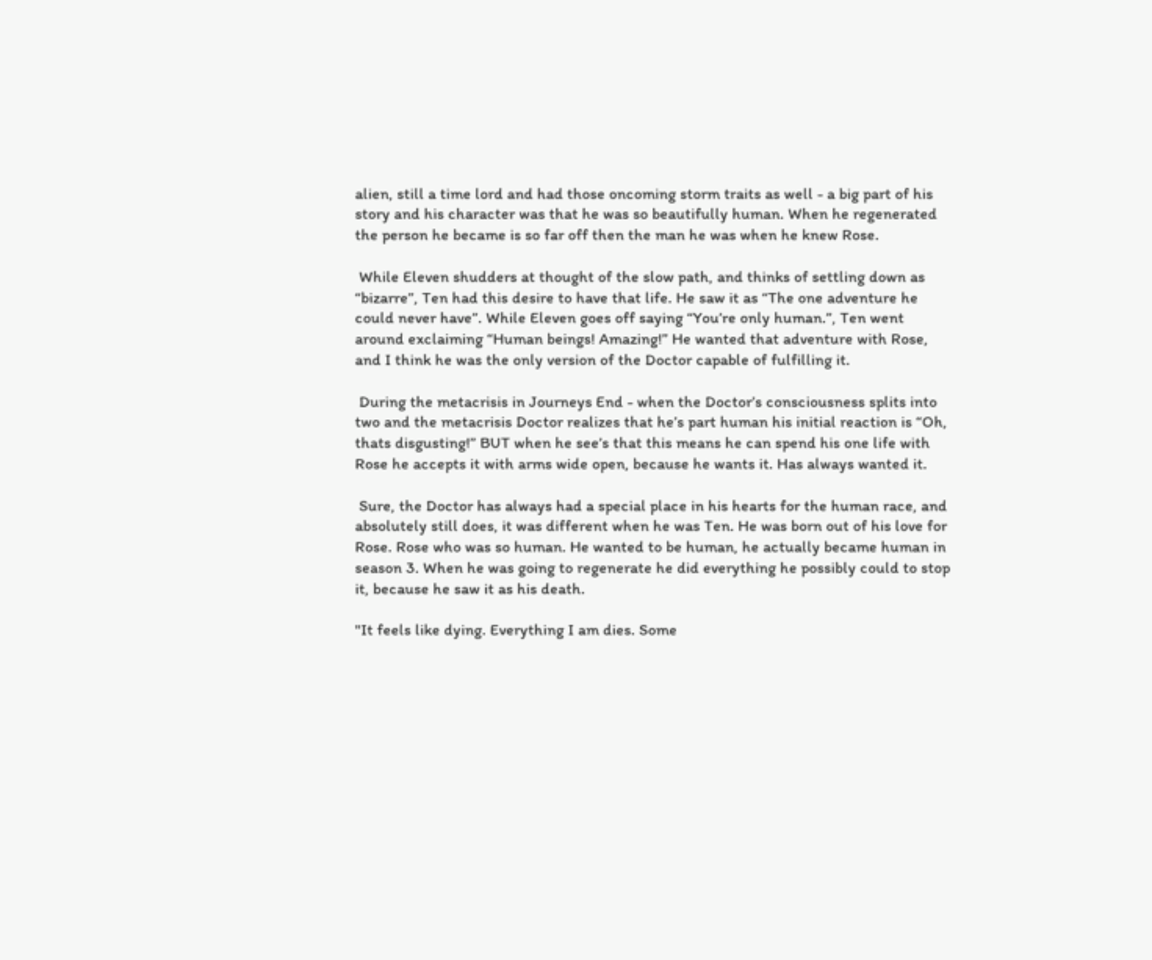alien, still a time lord and had those oncoming storm traits as well - a big part of his story and his character was that he was so beautifully human. When he regenerated the person he became is so far off then the man he was when he knew Rose.

 While Eleven shudders at thought of the slow path, and thinks of settling down as “bizarre”, Ten had this desire to have that life. He saw it as “The one adventure he could never have”. While Eleven goes off saying “You’re only human.”, Ten went around exclaiming “Human beings! Amazing!” He wanted that adventure with Rose, and I think he was the only version of the Doctor capable of fulfilling it.

 During the metacrisis in Journeys End - when the Doctor’s consciousness splits into two and the metacrisis Doctor realizes that he’s part human his initial reaction is “Oh, thats disgusting!” BUT when he see’s that this means he can spend his one life with Rose he accepts it with arms wide open, because he wants it. Has always wanted it.

 Sure, the Doctor has always had a special place in his hearts for the human race, and absolutely still does, it was different when he was Ten. He was born out of his love for Rose. Rose who was so human. He wanted to be human, he actually became human in season 3. When he was going to regenerate he did everything he possibly could to stop it, because he saw it as his death.

"It feels like dying. Everything I am dies. Some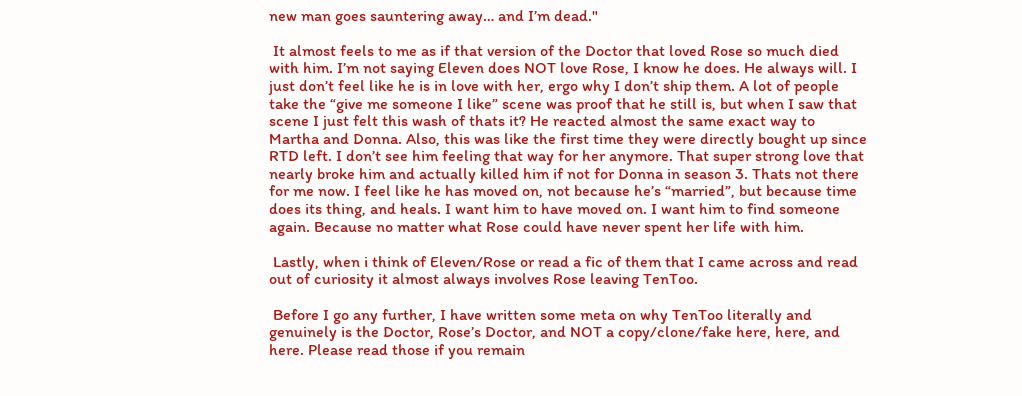new man goes sauntering away… and I’m dead."

 It almost feels to me as if that version of the Doctor that loved Rose so much died with him. I’m not saying Eleven does NOT love Rose, I know he does. He always will. I just don’t feel like he is in love with her, ergo why I don’t ship them. A lot of people take the “give me someone I like” scene was proof that he still is, but when I saw that scene I just felt this wash of thats it? He reacted almost the same exact way to Martha and Donna. Also, this was like the first time they were directly bought up since RTD left. I don’t see him feeling that way for her anymore. That super strong love that nearly broke him and actually killed him if not for Donna in season 3. Thats not there for me now. I feel like he has moved on, not because he’s “married”, but because time does its thing, and heals. I want him to have moved on. I want him to find someone again. Because no matter what Rose could have never spent her life with him.

 Lastly, when i think of Eleven/Rose or read a fic of them that I came across and read out of curiosity it almost always involves Rose leaving TenToo.

 Before I go any further, I have written some meta on why TenToo literally and genuinely is the Doctor, Rose’s Doctor, and NOT a copy/clone/fake here, here, and here. Please read those if you remain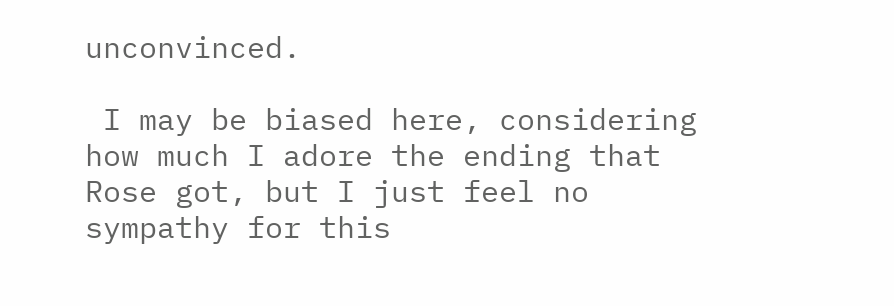unconvinced.

 I may be biased here, considering how much I adore the ending that Rose got, but I just feel no sympathy for this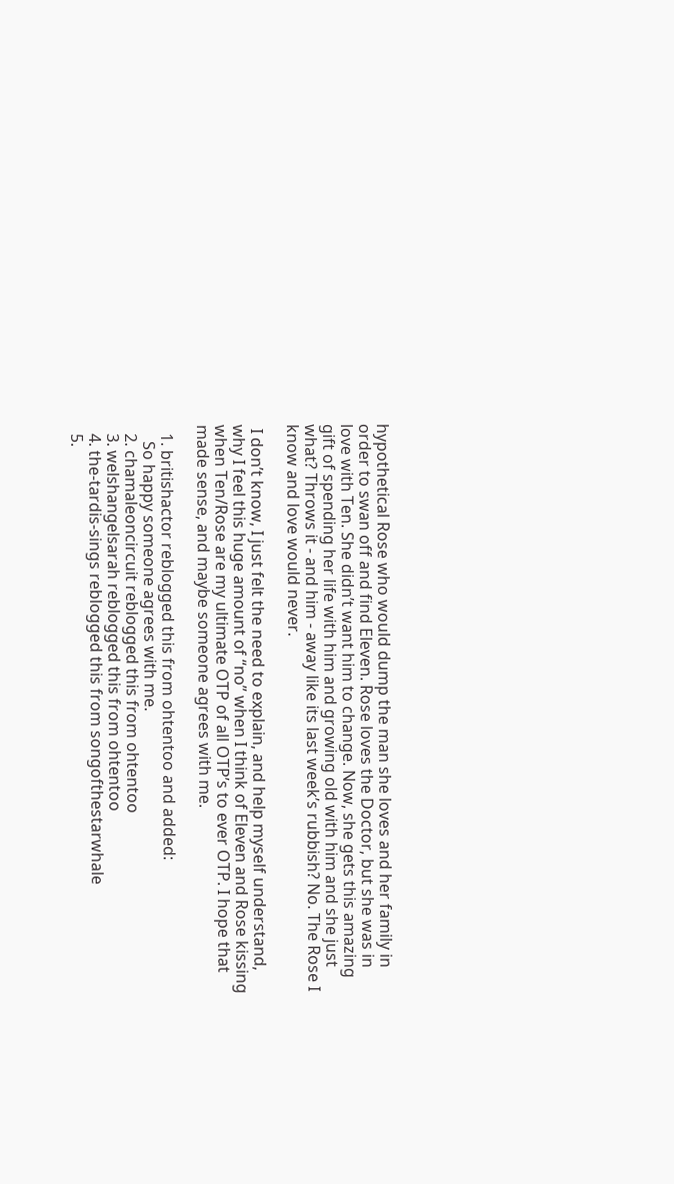hypothetical Rose who would dump the man she loves and her family in order to swan off and find Eleven. Rose loves the Doctor, but she was in love with Ten. She didn’t want him to change. Now, she gets this amazing gift of spending her life with him and growing old with him and she just what? Throws it - and him - away like its last week’s rubbish? No. The Rose I know and love would never.

 I don’t know, I just felt the need to explain, and help myself understand, why I feel this huge amount of “no” when I think of Eleven and Rose kissing when Ten/Rose are my ultimate OTP of all OTP’s to ever OTP. I hope that made sense, and maybe someone agrees with me.

  1. britishactor reblogged this from ohtentoo and added:
    So happy someone agrees with me.
  2. chamaleoncircuit reblogged this from ohtentoo
  3. welshangelsarah reblogged this from ohtentoo
  4. the-tardis-sings reblogged this from songofthestarwhale
  5.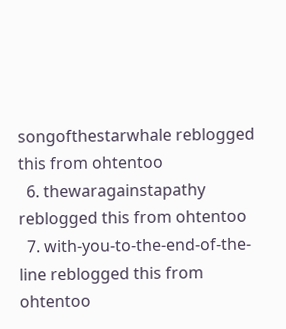songofthestarwhale reblogged this from ohtentoo
  6. thewaragainstapathy reblogged this from ohtentoo
  7. with-you-to-the-end-of-the-line reblogged this from ohtentoo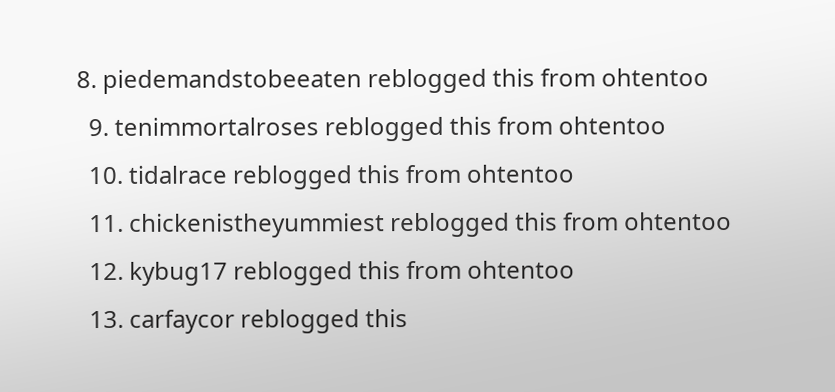8. piedemandstobeeaten reblogged this from ohtentoo
  9. tenimmortalroses reblogged this from ohtentoo
  10. tidalrace reblogged this from ohtentoo
  11. chickenistheyummiest reblogged this from ohtentoo
  12. kybug17 reblogged this from ohtentoo
  13. carfaycor reblogged this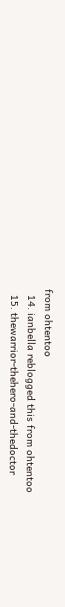from ohtentoo
  14. ianbella reblogged this from ohtentoo
  15. thewarrior-thehero-and-thedoctor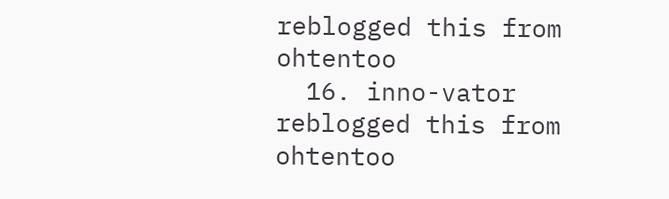reblogged this from ohtentoo
  16. inno-vator reblogged this from ohtentoo